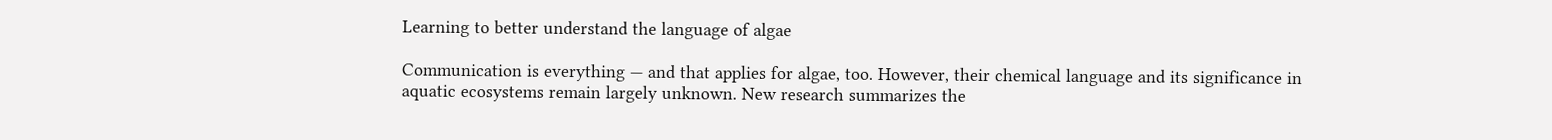Learning to better understand the language of algae

Communication is everything — and that applies for algae, too. However, their chemical language and its significance in aquatic ecosystems remain largely unknown. New research summarizes the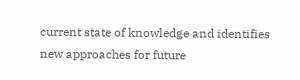current state of knowledge and identifies new approaches for future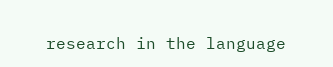research in the language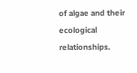of algae and their ecological relationships.